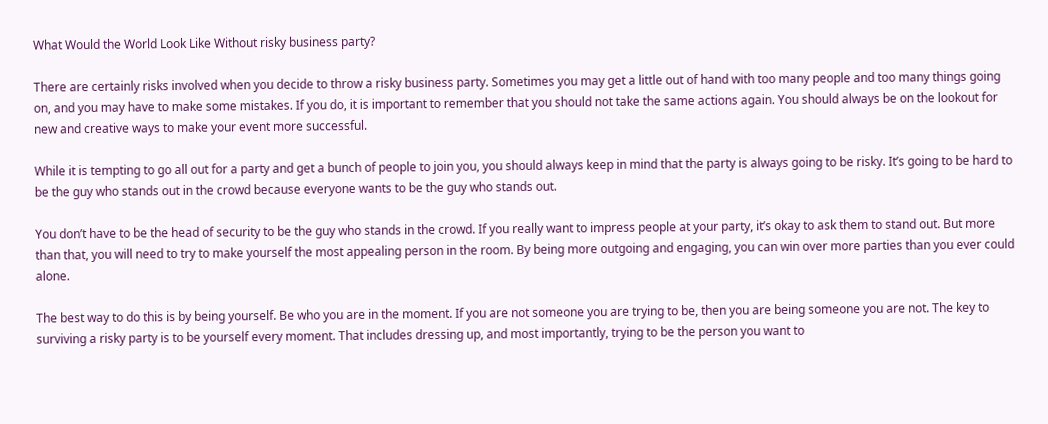What Would the World Look Like Without risky business party?

There are certainly risks involved when you decide to throw a risky business party. Sometimes you may get a little out of hand with too many people and too many things going on, and you may have to make some mistakes. If you do, it is important to remember that you should not take the same actions again. You should always be on the lookout for new and creative ways to make your event more successful.

While it is tempting to go all out for a party and get a bunch of people to join you, you should always keep in mind that the party is always going to be risky. It’s going to be hard to be the guy who stands out in the crowd because everyone wants to be the guy who stands out.

You don’t have to be the head of security to be the guy who stands in the crowd. If you really want to impress people at your party, it’s okay to ask them to stand out. But more than that, you will need to try to make yourself the most appealing person in the room. By being more outgoing and engaging, you can win over more parties than you ever could alone.

The best way to do this is by being yourself. Be who you are in the moment. If you are not someone you are trying to be, then you are being someone you are not. The key to surviving a risky party is to be yourself every moment. That includes dressing up, and most importantly, trying to be the person you want to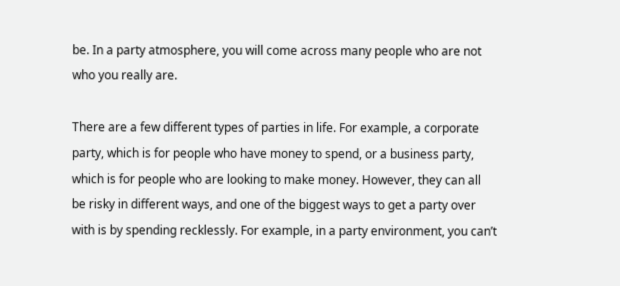be. In a party atmosphere, you will come across many people who are not who you really are.

There are a few different types of parties in life. For example, a corporate party, which is for people who have money to spend, or a business party, which is for people who are looking to make money. However, they can all be risky in different ways, and one of the biggest ways to get a party over with is by spending recklessly. For example, in a party environment, you can’t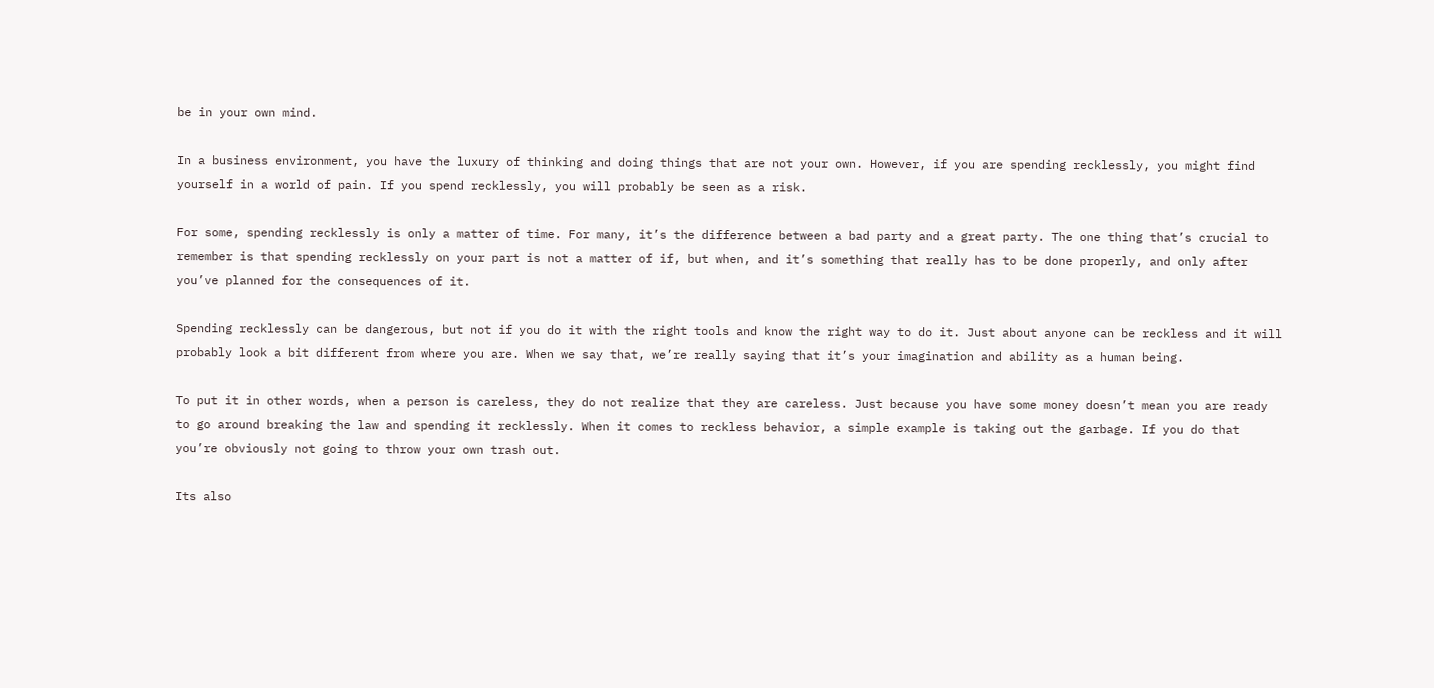be in your own mind.

In a business environment, you have the luxury of thinking and doing things that are not your own. However, if you are spending recklessly, you might find yourself in a world of pain. If you spend recklessly, you will probably be seen as a risk.

For some, spending recklessly is only a matter of time. For many, it’s the difference between a bad party and a great party. The one thing that’s crucial to remember is that spending recklessly on your part is not a matter of if, but when, and it’s something that really has to be done properly, and only after you’ve planned for the consequences of it.

Spending recklessly can be dangerous, but not if you do it with the right tools and know the right way to do it. Just about anyone can be reckless and it will probably look a bit different from where you are. When we say that, we’re really saying that it’s your imagination and ability as a human being.

To put it in other words, when a person is careless, they do not realize that they are careless. Just because you have some money doesn’t mean you are ready to go around breaking the law and spending it recklessly. When it comes to reckless behavior, a simple example is taking out the garbage. If you do that you’re obviously not going to throw your own trash out.

Its also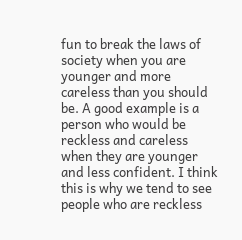fun to break the laws of society when you are younger and more careless than you should be. A good example is a person who would be reckless and careless when they are younger and less confident. I think this is why we tend to see people who are reckless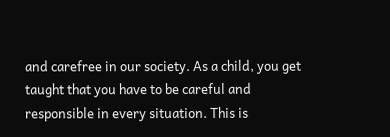and carefree in our society. As a child, you get taught that you have to be careful and responsible in every situation. This is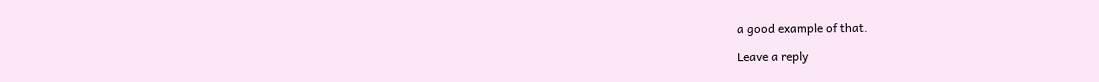a good example of that.

Leave a reply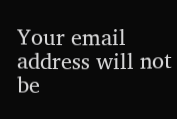Your email address will not be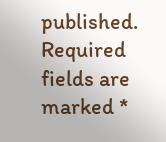published. Required fields are marked *